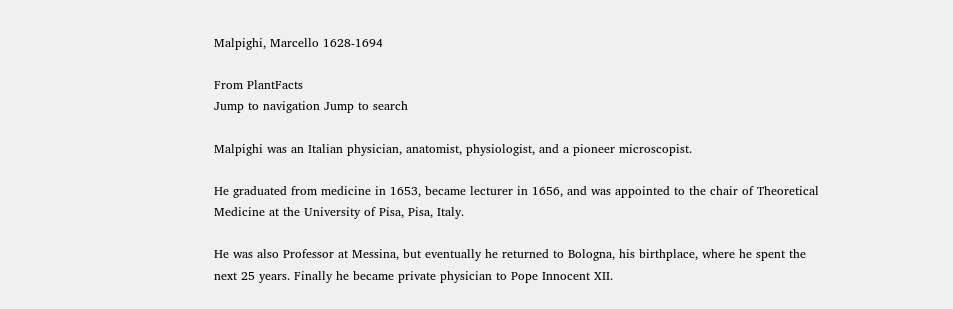Malpighi, Marcello 1628-1694

From PlantFacts
Jump to navigation Jump to search

Malpighi was an Italian physician, anatomist, physiologist, and a pioneer microscopist.

He graduated from medicine in 1653, became lecturer in 1656, and was appointed to the chair of Theoretical Medicine at the University of Pisa, Pisa, Italy.

He was also Professor at Messina, but eventually he returned to Bologna, his birthplace, where he spent the next 25 years. Finally he became private physician to Pope Innocent XII.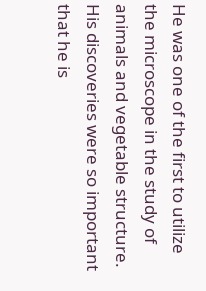He was one of the first to utilize the microscope in the study of animals and vegetable structure. His discoveries were so important that he is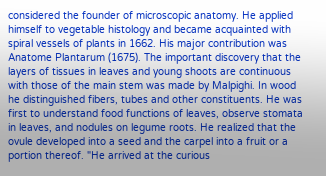considered the founder of microscopic anatomy. He applied himself to vegetable histology and became acquainted with spiral vessels of plants in 1662. His major contribution was Anatome Plantarum (1675). The important discovery that the layers of tissues in leaves and young shoots are continuous with those of the main stem was made by Malpighi. In wood he distinguished fibers, tubes and other constituents. He was first to understand food functions of leaves, observe stomata in leaves, and nodules on legume roots. He realized that the ovule developed into a seed and the carpel into a fruit or a portion thereof. "He arrived at the curious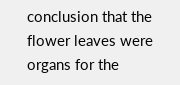conclusion that the flower leaves were organs for the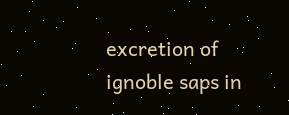excretion of ignoble saps in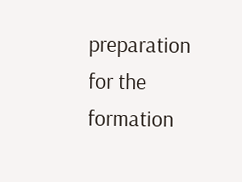preparation for the formation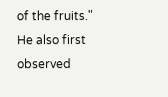of the fruits." He also first observed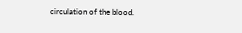circulation of the blood.